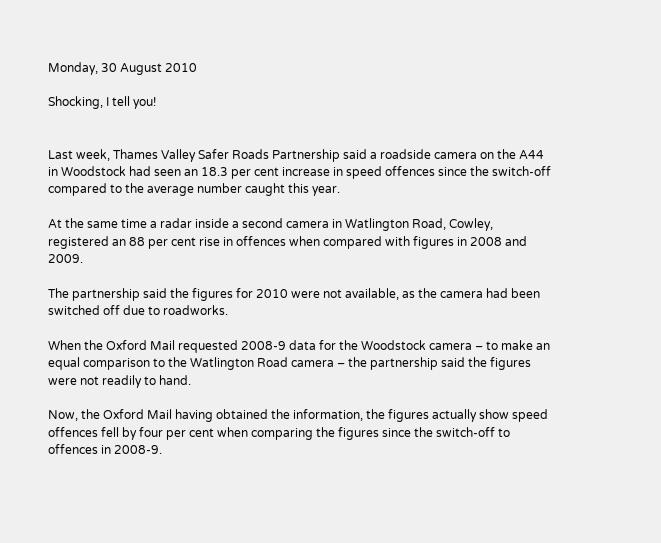Monday, 30 August 2010

Shocking, I tell you!


Last week, Thames Valley Safer Roads Partnership said a roadside camera on the A44 in Woodstock had seen an 18.3 per cent increase in speed offences since the switch-off compared to the average number caught this year.

At the same time a radar inside a second camera in Watlington Road, Cowley, registered an 88 per cent rise in offences when compared with figures in 2008 and 2009.

The partnership said the figures for 2010 were not available, as the camera had been switched off due to roadworks.

When the Oxford Mail requested 2008-9 data for the Woodstock camera – to make an equal comparison to the Watlington Road camera – the partnership said the figures were not readily to hand.

Now, the Oxford Mail having obtained the information, the figures actually show speed offences fell by four per cent when comparing the figures since the switch-off to offences in 2008-9.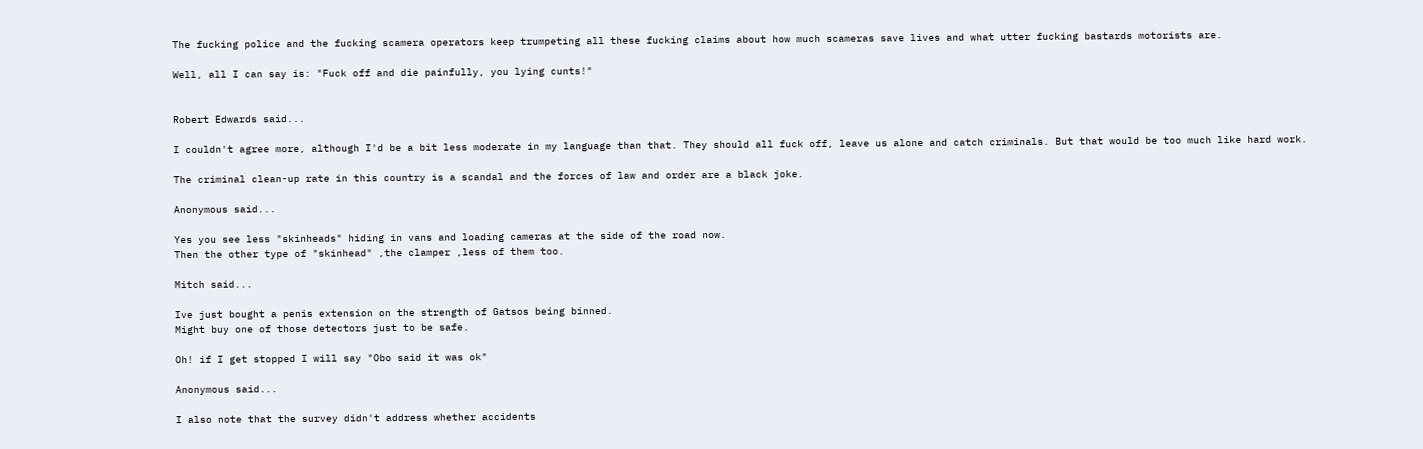The fucking police and the fucking scamera operators keep trumpeting all these fucking claims about how much scameras save lives and what utter fucking bastards motorists are.

Well, all I can say is: "Fuck off and die painfully, you lying cunts!"


Robert Edwards said...

I couldn't agree more, although I'd be a bit less moderate in my language than that. They should all fuck off, leave us alone and catch criminals. But that would be too much like hard work.

The criminal clean-up rate in this country is a scandal and the forces of law and order are a black joke.

Anonymous said...

Yes you see less "skinheads" hiding in vans and loading cameras at the side of the road now.
Then the other type of "skinhead" ,the clamper ,less of them too.

Mitch said...

Ive just bought a penis extension on the strength of Gatsos being binned.
Might buy one of those detectors just to be safe.

Oh! if I get stopped I will say "Obo said it was ok"

Anonymous said...

I also note that the survey didn't address whether accidents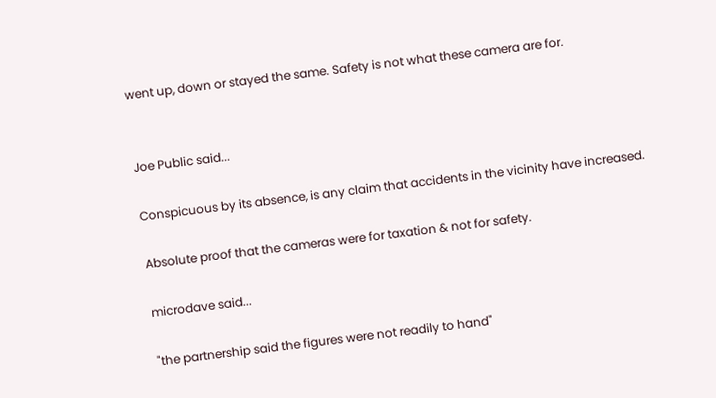went up, down or stayed the same. Safety is not what these camera are for.


Joe Public said...

Conspicuous by its absence, is any claim that accidents in the vicinity have increased.

Absolute proof that the cameras were for taxation & not for safety.

microdave said...

"the partnership said the figures were not readily to hand"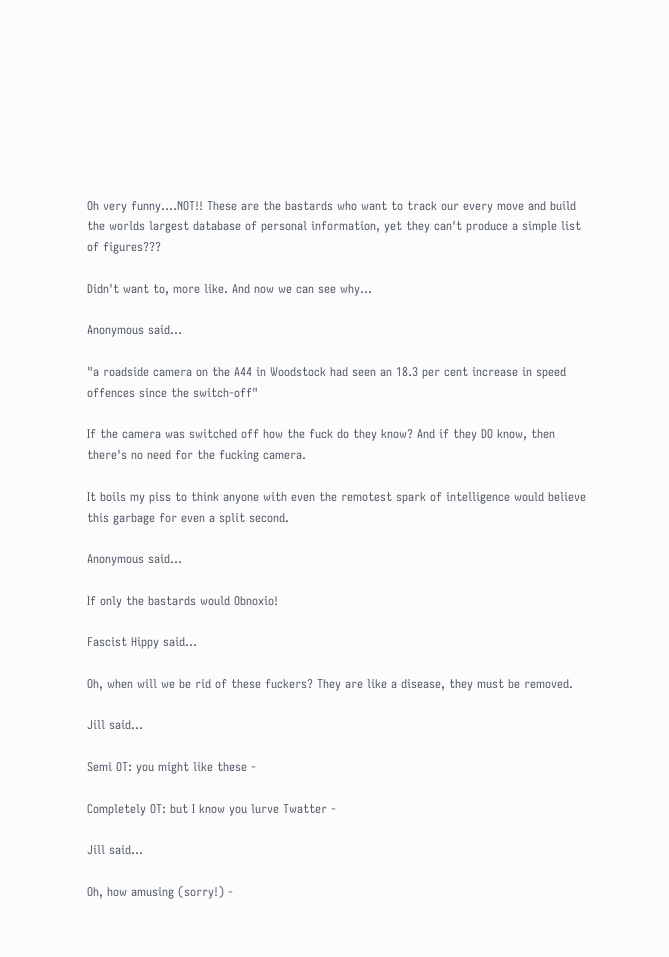Oh very funny....NOT!! These are the bastards who want to track our every move and build the worlds largest database of personal information, yet they can't produce a simple list of figures???

Didn't want to, more like. And now we can see why...

Anonymous said...

"a roadside camera on the A44 in Woodstock had seen an 18.3 per cent increase in speed offences since the switch-off"

If the camera was switched off how the fuck do they know? And if they DO know, then there's no need for the fucking camera.

It boils my piss to think anyone with even the remotest spark of intelligence would believe this garbage for even a split second.

Anonymous said...

If only the bastards would Obnoxio!

Fascist Hippy said...

Oh, when will we be rid of these fuckers? They are like a disease, they must be removed.

Jill said...

Semi OT: you might like these -

Completely OT: but I know you lurve Twatter -

Jill said...

Oh, how amusing (sorry!) -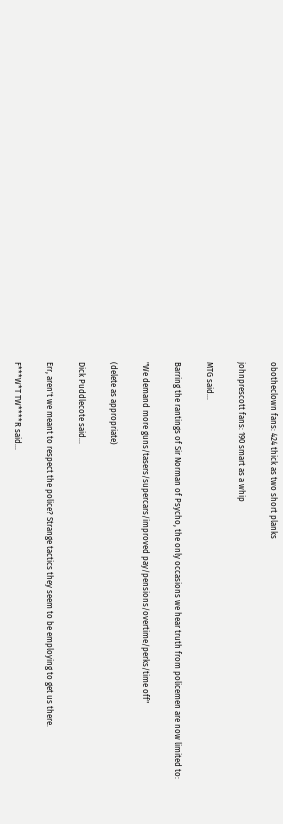obotheclown fans: 424 thick as two short planks

johnprescott fans: 190 smart as a whip

MTG said...

Barring the rantings of Sir Norman of Psycho, the only occasions we hear truth from policemen are now limited to:

"We demand more guns/tasers/supercars/improved pay/pensions/overtime/perks/time off"

(delete as appropriate)

Dick Puddlecote said...

Err, aren't we meant to respect the police? Strange tactics they seem to be employing to get us there.

F***W*T TW****R said...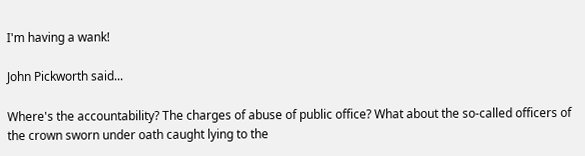I'm having a wank!

John Pickworth said...

Where's the accountability? The charges of abuse of public office? What about the so-called officers of the crown sworn under oath caught lying to the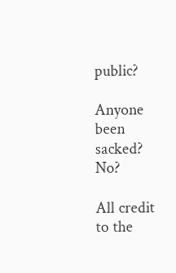public?

Anyone been sacked? No?

All credit to the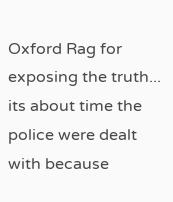Oxford Rag for exposing the truth... its about time the police were dealt with because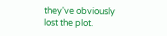they've obviously lost the plot.